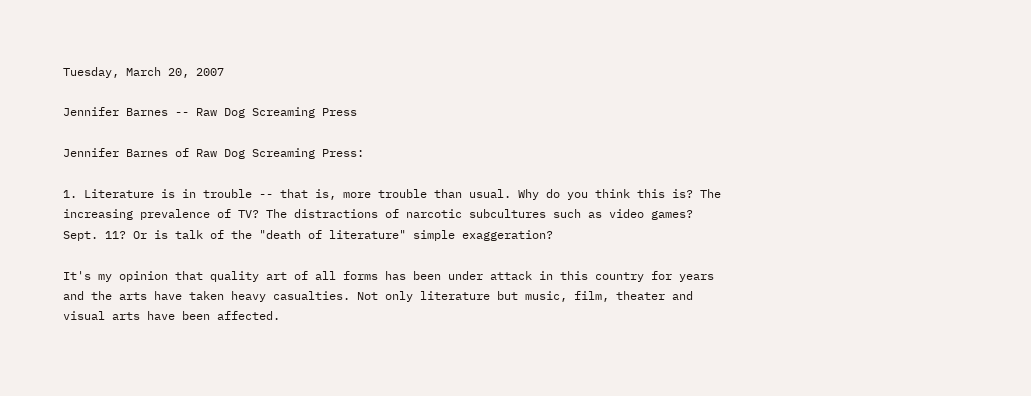Tuesday, March 20, 2007

Jennifer Barnes -- Raw Dog Screaming Press

Jennifer Barnes of Raw Dog Screaming Press:

1. Literature is in trouble -- that is, more trouble than usual. Why do you think this is? The increasing prevalence of TV? The distractions of narcotic subcultures such as video games? Sept. 11? Or is talk of the "death of literature" simple exaggeration?

It's my opinion that quality art of all forms has been under attack in this country for years and the arts have taken heavy casualties. Not only literature but music, film, theater and visual arts have been affected.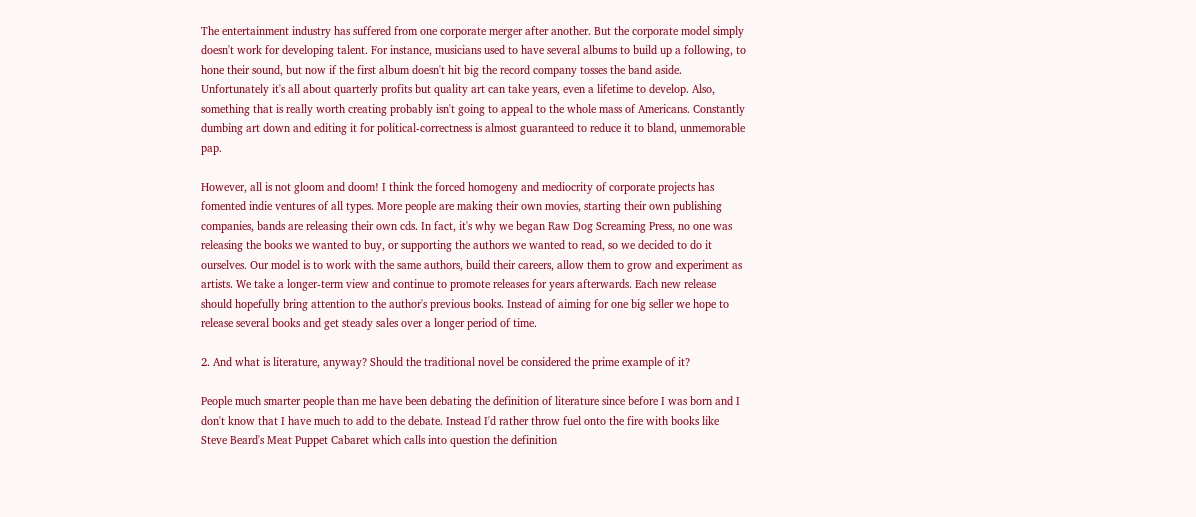The entertainment industry has suffered from one corporate merger after another. But the corporate model simply doesn't work for developing talent. For instance, musicians used to have several albums to build up a following, to hone their sound, but now if the first album doesn't hit big the record company tosses the band aside. Unfortunately it's all about quarterly profits but quality art can take years, even a lifetime to develop. Also, something that is really worth creating probably isn't going to appeal to the whole mass of Americans. Constantly dumbing art down and editing it for political-correctness is almost guaranteed to reduce it to bland, unmemorable pap.

However, all is not gloom and doom! I think the forced homogeny and mediocrity of corporate projects has fomented indie ventures of all types. More people are making their own movies, starting their own publishing companies, bands are releasing their own cds. In fact, it's why we began Raw Dog Screaming Press, no one was releasing the books we wanted to buy, or supporting the authors we wanted to read, so we decided to do it ourselves. Our model is to work with the same authors, build their careers, allow them to grow and experiment as artists. We take a longer-term view and continue to promote releases for years afterwards. Each new release should hopefully bring attention to the author's previous books. Instead of aiming for one big seller we hope to release several books and get steady sales over a longer period of time.

2. And what is literature, anyway? Should the traditional novel be considered the prime example of it?

People much smarter people than me have been debating the definition of literature since before I was born and I don't know that I have much to add to the debate. Instead I'd rather throw fuel onto the fire with books like Steve Beard's Meat Puppet Cabaret which calls into question the definition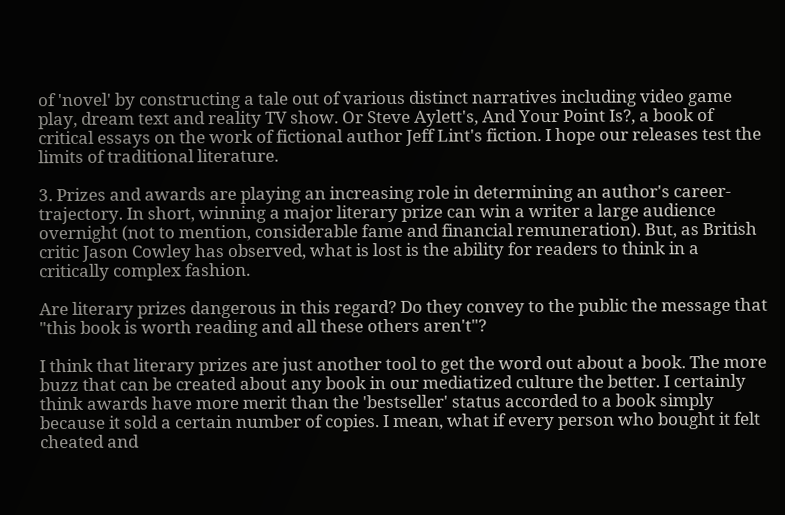of 'novel' by constructing a tale out of various distinct narratives including video game play, dream text and reality TV show. Or Steve Aylett's, And Your Point Is?, a book of critical essays on the work of fictional author Jeff Lint's fiction. I hope our releases test the limits of traditional literature.

3. Prizes and awards are playing an increasing role in determining an author's career-trajectory. In short, winning a major literary prize can win a writer a large audience overnight (not to mention, considerable fame and financial remuneration). But, as British critic Jason Cowley has observed, what is lost is the ability for readers to think in a critically complex fashion.

Are literary prizes dangerous in this regard? Do they convey to the public the message that "this book is worth reading and all these others aren't"?

I think that literary prizes are just another tool to get the word out about a book. The more buzz that can be created about any book in our mediatized culture the better. I certainly think awards have more merit than the 'bestseller' status accorded to a book simply because it sold a certain number of copies. I mean, what if every person who bought it felt cheated and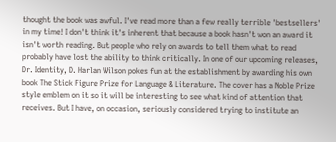thought the book was awful. I've read more than a few really terrible 'bestsellers' in my time! I don't think it's inherent that because a book hasn't won an award it isn't worth reading. But people who rely on awards to tell them what to read probably have lost the ability to think critically. In one of our upcoming releases, Dr. Identity, D. Harlan Wilson pokes fun at the establishment by awarding his own book The Stick Figure Prize for Language & Literature. The cover has a Noble Prize style emblem on it so it will be interesting to see what kind of attention that receives. But I have, on occasion, seriously considered trying to institute an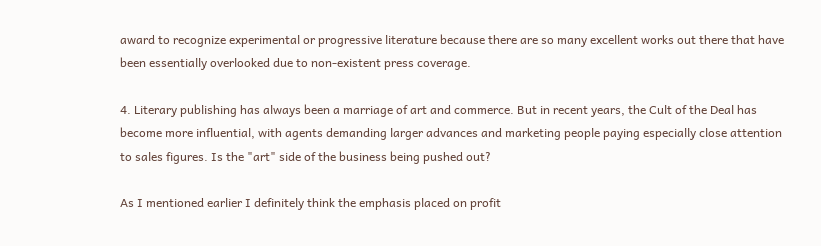award to recognize experimental or progressive literature because there are so many excellent works out there that have been essentially overlooked due to non-existent press coverage.

4. Literary publishing has always been a marriage of art and commerce. But in recent years, the Cult of the Deal has become more influential, with agents demanding larger advances and marketing people paying especially close attention to sales figures. Is the "art" side of the business being pushed out?

As I mentioned earlier I definitely think the emphasis placed on profit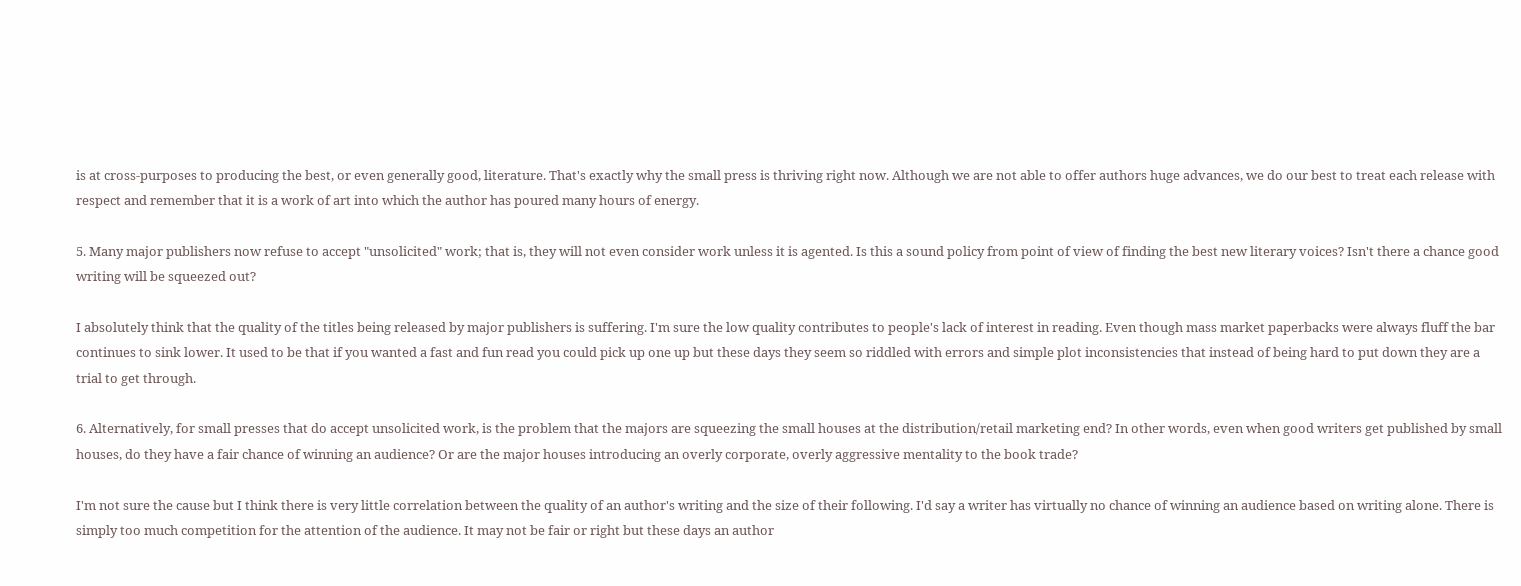is at cross-purposes to producing the best, or even generally good, literature. That's exactly why the small press is thriving right now. Although we are not able to offer authors huge advances, we do our best to treat each release with respect and remember that it is a work of art into which the author has poured many hours of energy.

5. Many major publishers now refuse to accept "unsolicited" work; that is, they will not even consider work unless it is agented. Is this a sound policy from point of view of finding the best new literary voices? Isn't there a chance good writing will be squeezed out?

I absolutely think that the quality of the titles being released by major publishers is suffering. I'm sure the low quality contributes to people's lack of interest in reading. Even though mass market paperbacks were always fluff the bar continues to sink lower. It used to be that if you wanted a fast and fun read you could pick up one up but these days they seem so riddled with errors and simple plot inconsistencies that instead of being hard to put down they are a trial to get through.

6. Alternatively, for small presses that do accept unsolicited work, is the problem that the majors are squeezing the small houses at the distribution/retail marketing end? In other words, even when good writers get published by small houses, do they have a fair chance of winning an audience? Or are the major houses introducing an overly corporate, overly aggressive mentality to the book trade?

I'm not sure the cause but I think there is very little correlation between the quality of an author's writing and the size of their following. I'd say a writer has virtually no chance of winning an audience based on writing alone. There is simply too much competition for the attention of the audience. It may not be fair or right but these days an author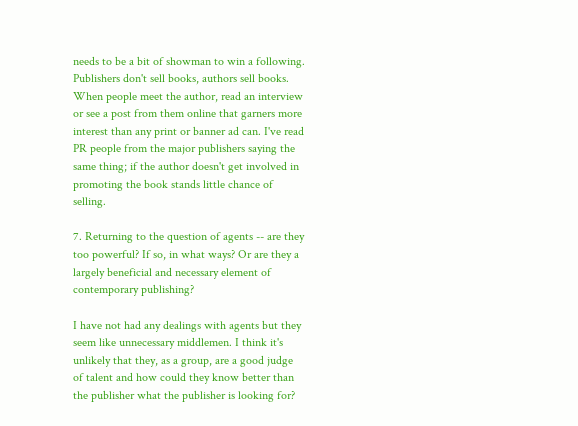needs to be a bit of showman to win a following. Publishers don't sell books, authors sell books. When people meet the author, read an interview or see a post from them online that garners more interest than any print or banner ad can. I've read PR people from the major publishers saying the same thing; if the author doesn't get involved in promoting the book stands little chance of selling.

7. Returning to the question of agents -- are they too powerful? If so, in what ways? Or are they a largely beneficial and necessary element of contemporary publishing?

I have not had any dealings with agents but they seem like unnecessary middlemen. I think it's unlikely that they, as a group, are a good judge of talent and how could they know better than the publisher what the publisher is looking for?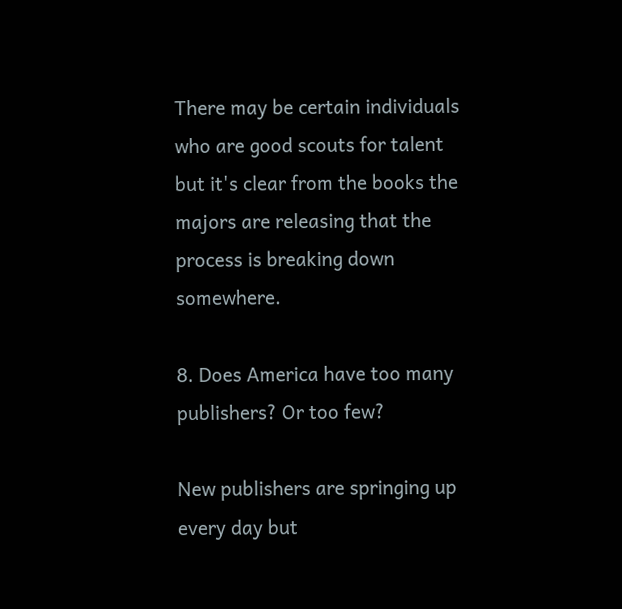There may be certain individuals who are good scouts for talent but it's clear from the books the majors are releasing that the process is breaking down somewhere.

8. Does America have too many publishers? Or too few?

New publishers are springing up every day but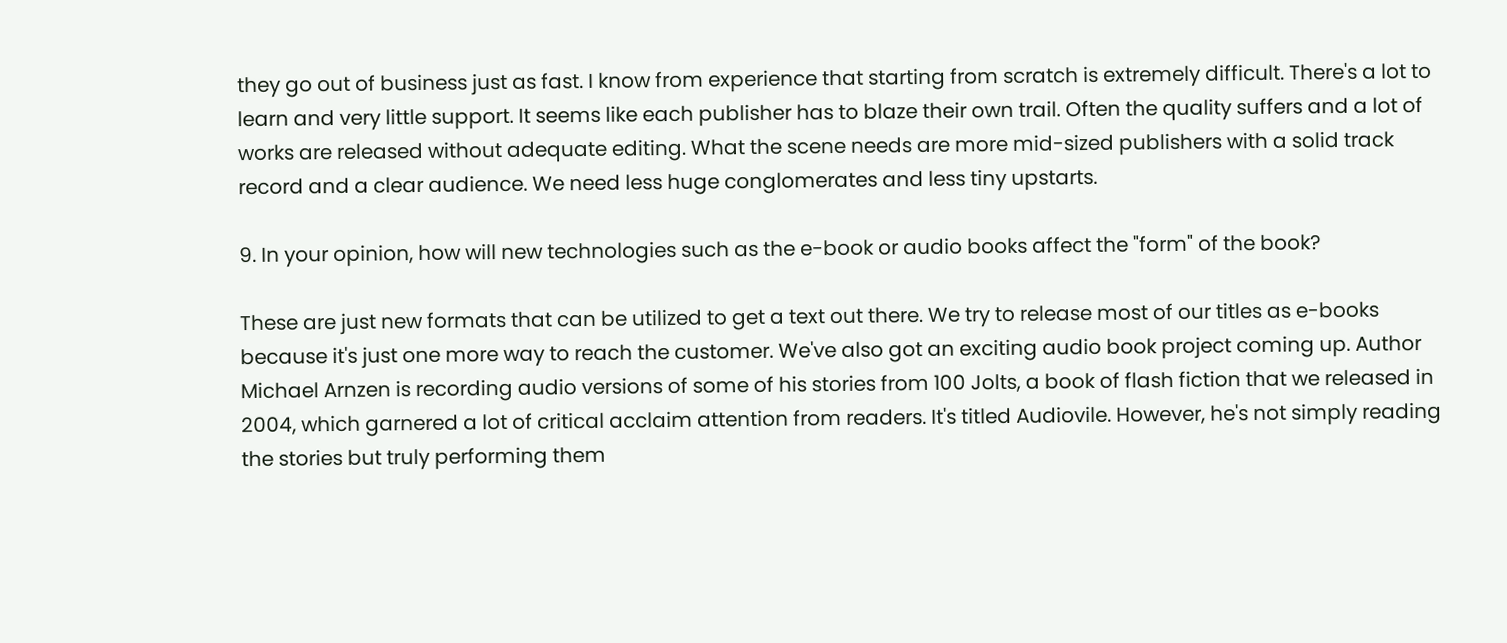they go out of business just as fast. I know from experience that starting from scratch is extremely difficult. There's a lot to learn and very little support. It seems like each publisher has to blaze their own trail. Often the quality suffers and a lot of works are released without adequate editing. What the scene needs are more mid-sized publishers with a solid track record and a clear audience. We need less huge conglomerates and less tiny upstarts.

9. In your opinion, how will new technologies such as the e-book or audio books affect the "form" of the book?

These are just new formats that can be utilized to get a text out there. We try to release most of our titles as e-books because it's just one more way to reach the customer. We've also got an exciting audio book project coming up. Author Michael Arnzen is recording audio versions of some of his stories from 100 Jolts, a book of flash fiction that we released in 2004, which garnered a lot of critical acclaim attention from readers. It's titled Audiovile. However, he's not simply reading the stories but truly performing them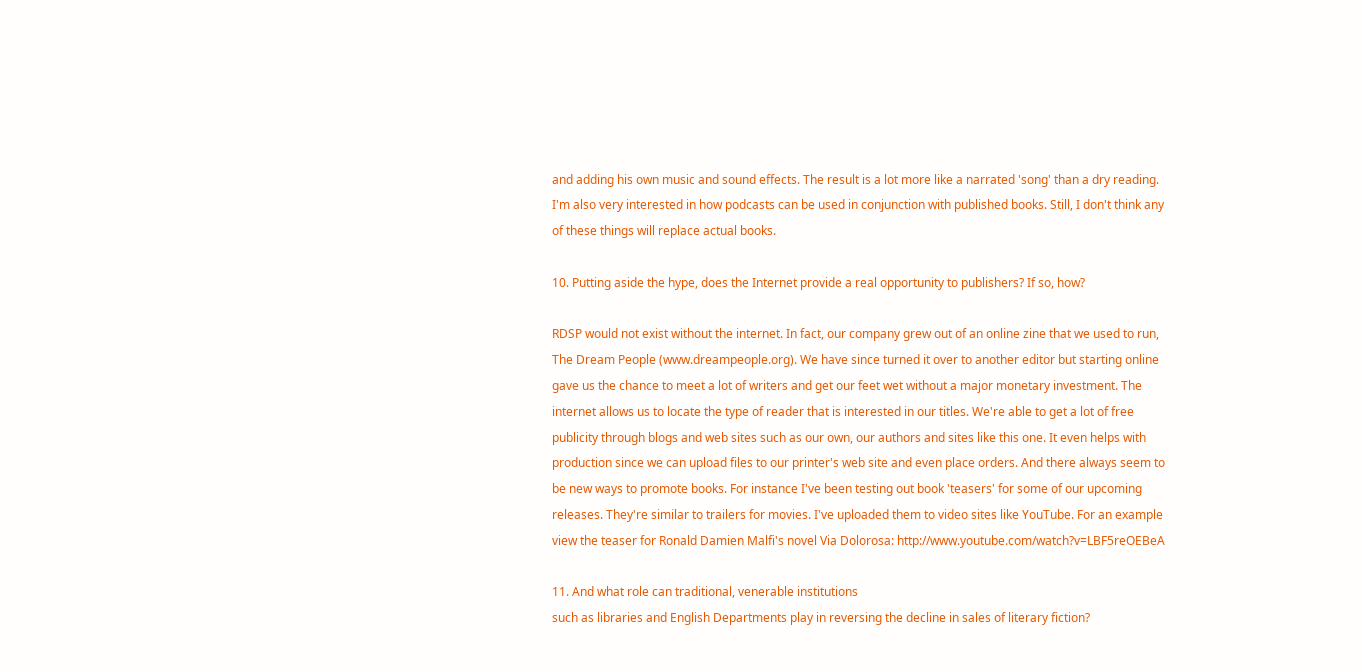and adding his own music and sound effects. The result is a lot more like a narrated 'song' than a dry reading. I'm also very interested in how podcasts can be used in conjunction with published books. Still, I don't think any of these things will replace actual books.

10. Putting aside the hype, does the Internet provide a real opportunity to publishers? If so, how?

RDSP would not exist without the internet. In fact, our company grew out of an online zine that we used to run, The Dream People (www.dreampeople.org). We have since turned it over to another editor but starting online gave us the chance to meet a lot of writers and get our feet wet without a major monetary investment. The internet allows us to locate the type of reader that is interested in our titles. We're able to get a lot of free publicity through blogs and web sites such as our own, our authors and sites like this one. It even helps with production since we can upload files to our printer's web site and even place orders. And there always seem to be new ways to promote books. For instance I've been testing out book 'teasers' for some of our upcoming releases. They're similar to trailers for movies. I've uploaded them to video sites like YouTube. For an example view the teaser for Ronald Damien Malfi's novel Via Dolorosa: http://www.youtube.com/watch?v=LBF5reOEBeA

11. And what role can traditional, venerable institutions
such as libraries and English Departments play in reversing the decline in sales of literary fiction?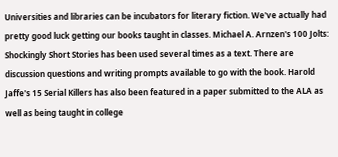Universities and libraries can be incubators for literary fiction. We've actually had pretty good luck getting our books taught in classes. Michael A. Arnzen's 100 Jolts: Shockingly Short Stories has been used several times as a text. There are discussion questions and writing prompts available to go with the book. Harold Jaffe's 15 Serial Killers has also been featured in a paper submitted to the ALA as well as being taught in college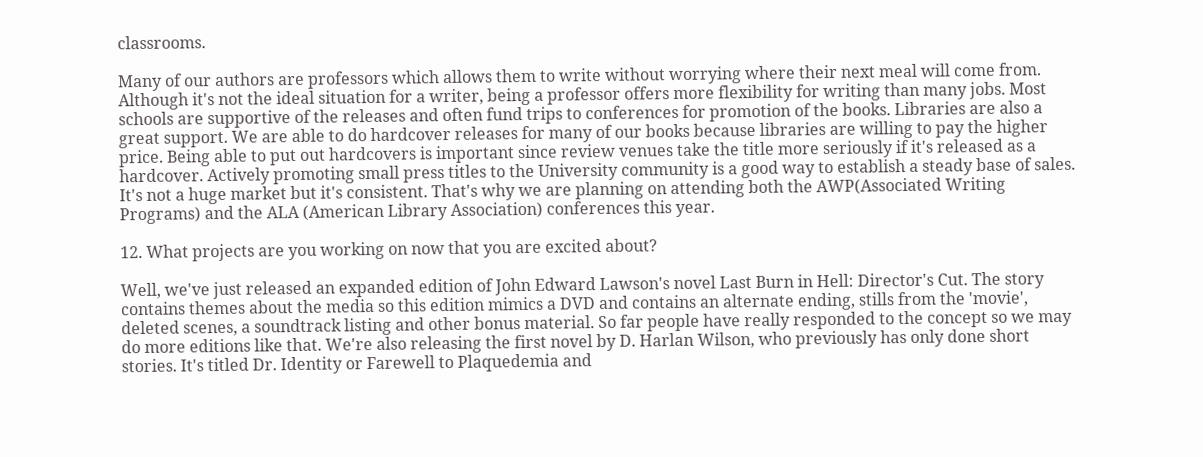classrooms.

Many of our authors are professors which allows them to write without worrying where their next meal will come from. Although it's not the ideal situation for a writer, being a professor offers more flexibility for writing than many jobs. Most schools are supportive of the releases and often fund trips to conferences for promotion of the books. Libraries are also a great support. We are able to do hardcover releases for many of our books because libraries are willing to pay the higher price. Being able to put out hardcovers is important since review venues take the title more seriously if it's released as a hardcover. Actively promoting small press titles to the University community is a good way to establish a steady base of sales. It's not a huge market but it's consistent. That's why we are planning on attending both the AWP(Associated Writing Programs) and the ALA (American Library Association) conferences this year.

12. What projects are you working on now that you are excited about?

Well, we've just released an expanded edition of John Edward Lawson's novel Last Burn in Hell: Director's Cut. The story contains themes about the media so this edition mimics a DVD and contains an alternate ending, stills from the 'movie', deleted scenes, a soundtrack listing and other bonus material. So far people have really responded to the concept so we may do more editions like that. We're also releasing the first novel by D. Harlan Wilson, who previously has only done short stories. It's titled Dr. Identity or Farewell to Plaquedemia and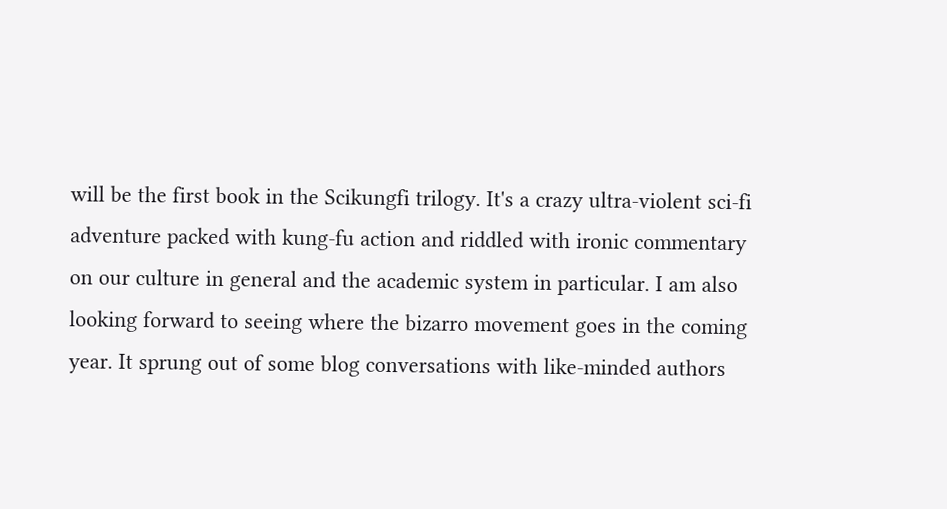will be the first book in the Scikungfi trilogy. It's a crazy ultra-violent sci-fi adventure packed with kung-fu action and riddled with ironic commentary on our culture in general and the academic system in particular. I am also looking forward to seeing where the bizarro movement goes in the coming year. It sprung out of some blog conversations with like-minded authors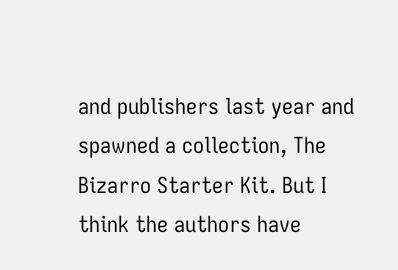and publishers last year and spawned a collection, The Bizarro Starter Kit. But I think the authors have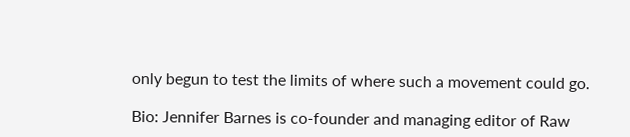only begun to test the limits of where such a movement could go.

Bio: Jennifer Barnes is co-founder and managing editor of Raw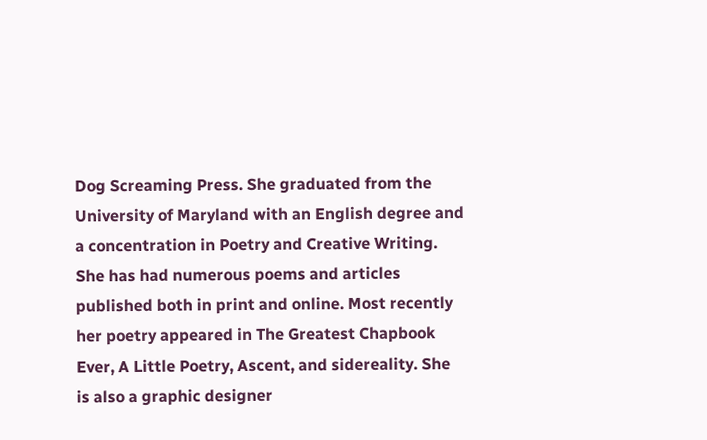Dog Screaming Press. She graduated from the University of Maryland with an English degree and a concentration in Poetry and Creative Writing. She has had numerous poems and articles published both in print and online. Most recently her poetry appeared in The Greatest Chapbook Ever, A Little Poetry, Ascent, and sidereality. She is also a graphic designer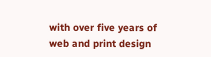with over five years of web and print design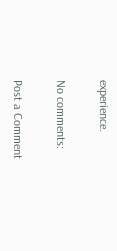experience.

No comments:

Post a Comment